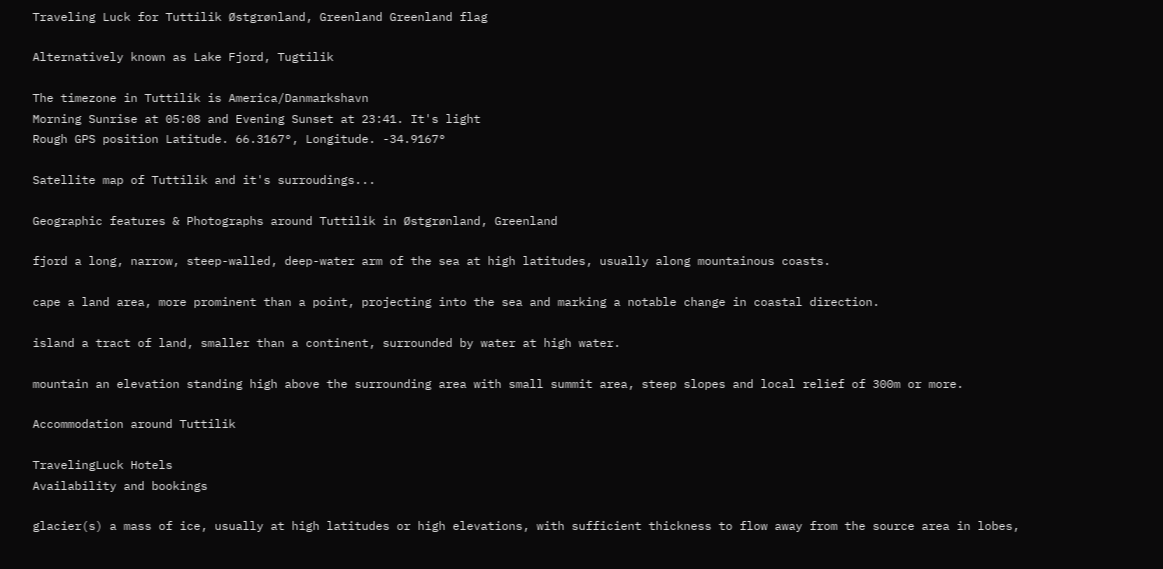Traveling Luck for Tuttilik Østgrønland, Greenland Greenland flag

Alternatively known as Lake Fjord, Tugtilik

The timezone in Tuttilik is America/Danmarkshavn
Morning Sunrise at 05:08 and Evening Sunset at 23:41. It's light
Rough GPS position Latitude. 66.3167°, Longitude. -34.9167°

Satellite map of Tuttilik and it's surroudings...

Geographic features & Photographs around Tuttilik in Østgrønland, Greenland

fjord a long, narrow, steep-walled, deep-water arm of the sea at high latitudes, usually along mountainous coasts.

cape a land area, more prominent than a point, projecting into the sea and marking a notable change in coastal direction.

island a tract of land, smaller than a continent, surrounded by water at high water.

mountain an elevation standing high above the surrounding area with small summit area, steep slopes and local relief of 300m or more.

Accommodation around Tuttilik

TravelingLuck Hotels
Availability and bookings

glacier(s) a mass of ice, usually at high latitudes or high elevations, with sufficient thickness to flow away from the source area in lobes,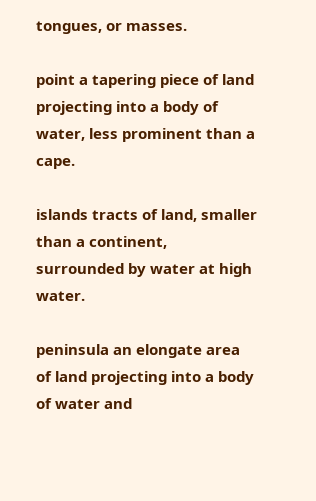tongues, or masses.

point a tapering piece of land projecting into a body of water, less prominent than a cape.

islands tracts of land, smaller than a continent, surrounded by water at high water.

peninsula an elongate area of land projecting into a body of water and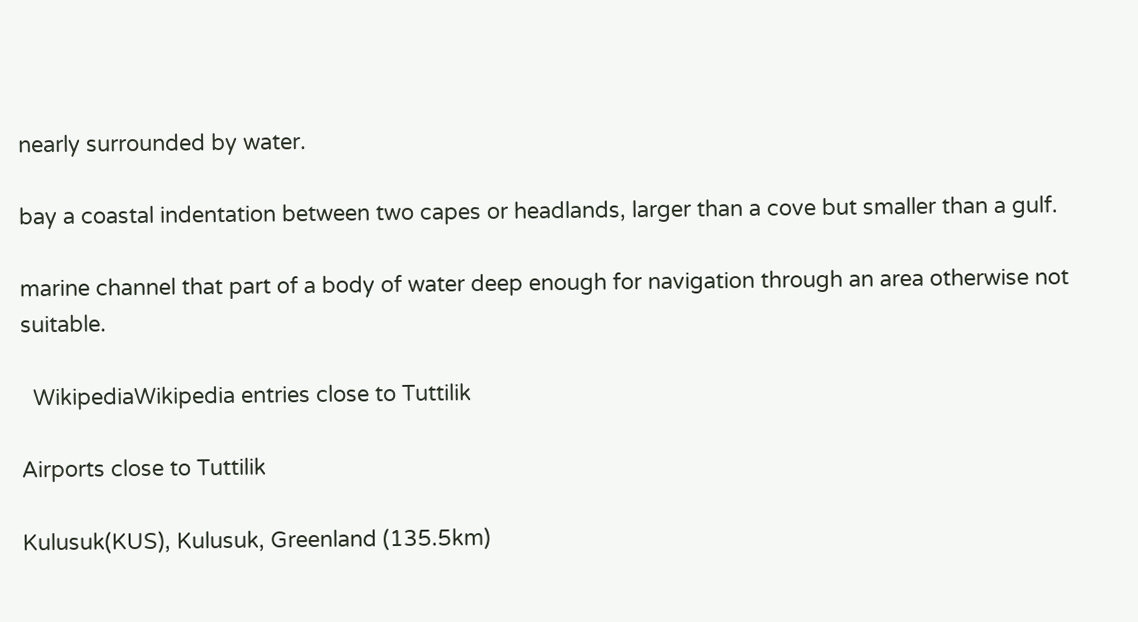nearly surrounded by water.

bay a coastal indentation between two capes or headlands, larger than a cove but smaller than a gulf.

marine channel that part of a body of water deep enough for navigation through an area otherwise not suitable.

  WikipediaWikipedia entries close to Tuttilik

Airports close to Tuttilik

Kulusuk(KUS), Kulusuk, Greenland (135.5km)